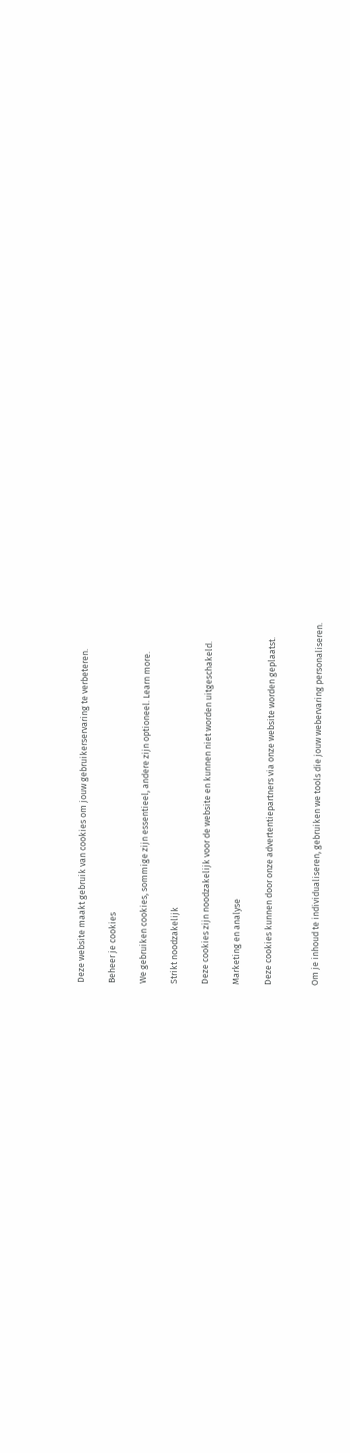Deze website maakt gebruik van cookies om jouw gebruikerservaring te verbeteren.

Beheer je cookies

We gebruiken cookies, sommige zijn essentieel, andere zijn optioneel. Learn more.

Strikt noodzakelijk

Deze cookies zijn noodzakelijk voor de website en kunnen niet worden uitgeschakeld.

Marketing en analyse

Deze cookies kunnen door onze advertentiepartners via onze website worden geplaatst.


Om je inhoud te individualiseren, gebruiken we tools die jouw webervaring personaliseren.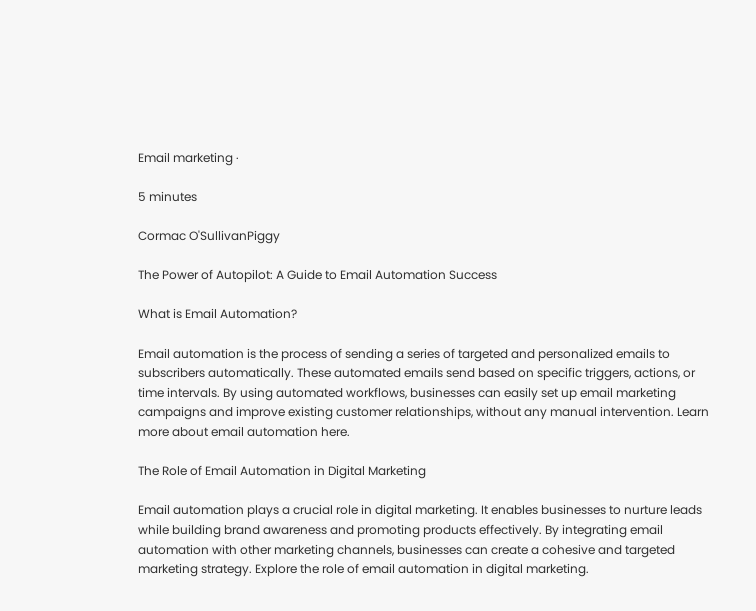Email marketing ·

5 minutes

Cormac O'SullivanPiggy

The Power of Autopilot: A Guide to Email Automation Success

What is Email Automation?

Email automation is the process of sending a series of targeted and personalized emails to subscribers automatically. These automated emails send based on specific triggers, actions, or time intervals. By using automated workflows, businesses can easily set up email marketing campaigns and improve existing customer relationships, without any manual intervention. Learn more about email automation here.

The Role of Email Automation in Digital Marketing

Email automation plays a crucial role in digital marketing. It enables businesses to nurture leads while building brand awareness and promoting products effectively. By integrating email automation with other marketing channels, businesses can create a cohesive and targeted marketing strategy. Explore the role of email automation in digital marketing.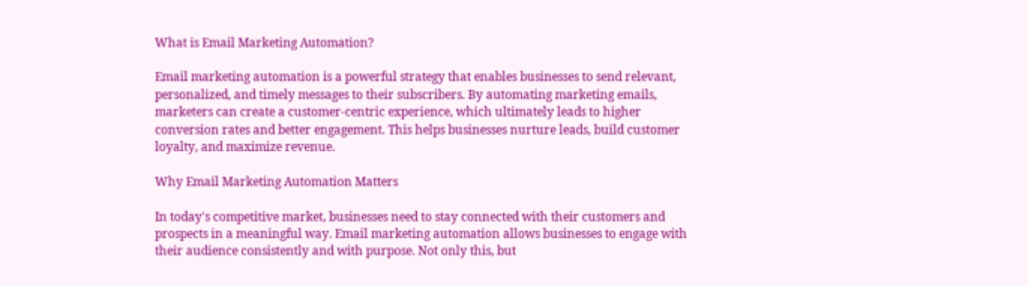What is Email Marketing Automation?

Email marketing automation is a powerful strategy that enables businesses to send relevant, personalized, and timely messages to their subscribers. By automating marketing emails, marketers can create a customer-centric experience, which ultimately leads to higher conversion rates and better engagement. This helps businesses nurture leads, build customer loyalty, and maximize revenue.

Why Email Marketing Automation Matters

In today's competitive market, businesses need to stay connected with their customers and prospects in a meaningful way. Email marketing automation allows businesses to engage with their audience consistently and with purpose. Not only this, but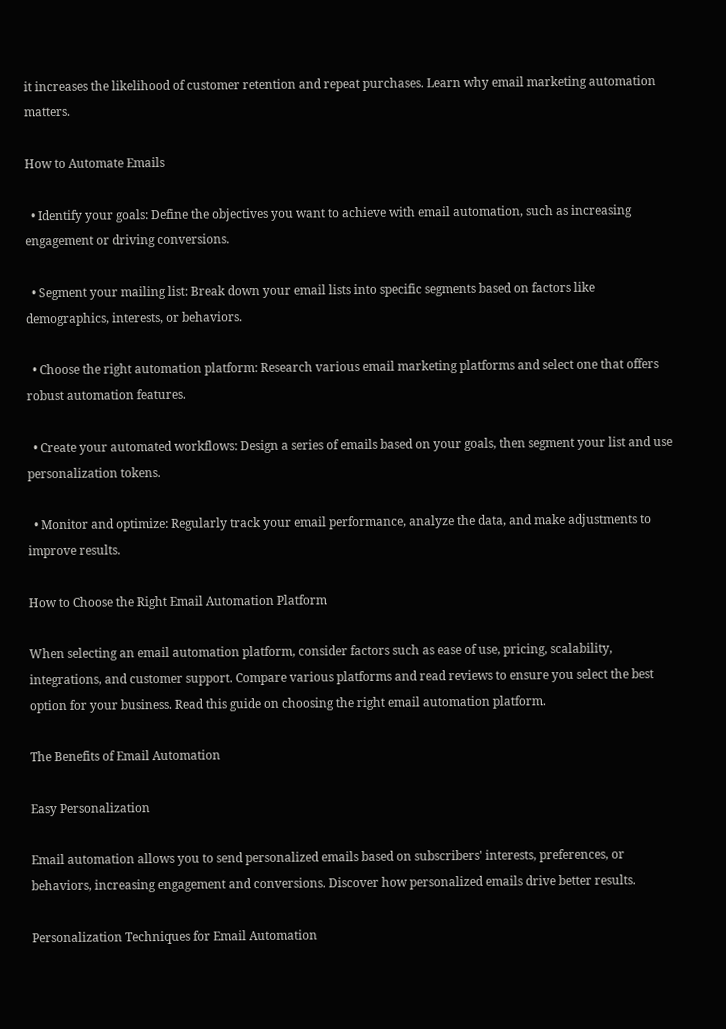it increases the likelihood of customer retention and repeat purchases. Learn why email marketing automation matters.

How to Automate Emails

  • Identify your goals: Define the objectives you want to achieve with email automation, such as increasing engagement or driving conversions.

  • Segment your mailing list: Break down your email lists into specific segments based on factors like demographics, interests, or behaviors.

  • Choose the right automation platform: Research various email marketing platforms and select one that offers robust automation features.

  • Create your automated workflows: Design a series of emails based on your goals, then segment your list and use personalization tokens.

  • Monitor and optimize: Regularly track your email performance, analyze the data, and make adjustments to improve results.

How to Choose the Right Email Automation Platform

When selecting an email automation platform, consider factors such as ease of use, pricing, scalability, integrations, and customer support. Compare various platforms and read reviews to ensure you select the best option for your business. Read this guide on choosing the right email automation platform.

The Benefits of Email Automation

Easy Personalization

Email automation allows you to send personalized emails based on subscribers' interests, preferences, or behaviors, increasing engagement and conversions. Discover how personalized emails drive better results.

Personalization Techniques for Email Automation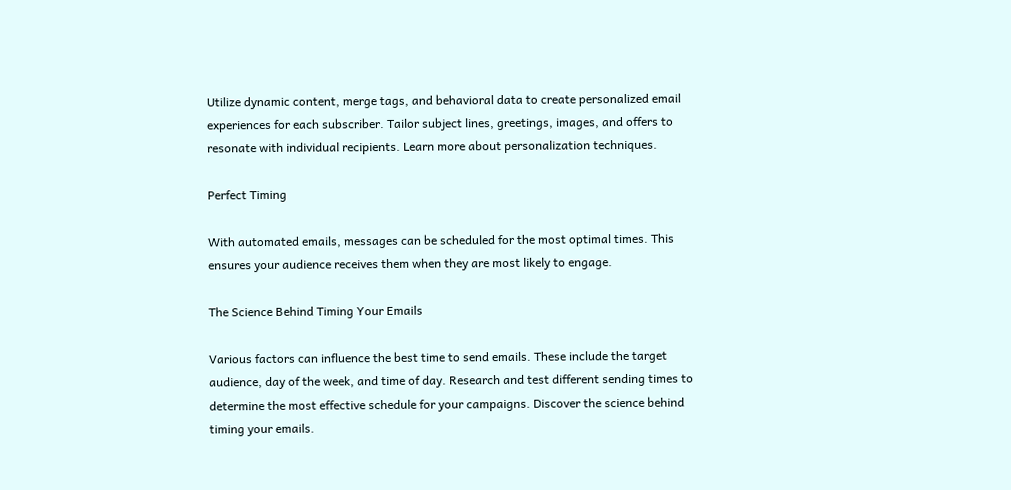Utilize dynamic content, merge tags, and behavioral data to create personalized email experiences for each subscriber. Tailor subject lines, greetings, images, and offers to resonate with individual recipients. Learn more about personalization techniques.

Perfect Timing

With automated emails, messages can be scheduled for the most optimal times. This ensures your audience receives them when they are most likely to engage.

The Science Behind Timing Your Emails

Various factors can influence the best time to send emails. These include the target audience, day of the week, and time of day. Research and test different sending times to determine the most effective schedule for your campaigns. Discover the science behind timing your emails.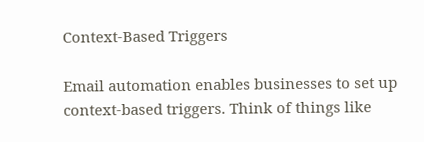Context-Based Triggers

Email automation enables businesses to set up context-based triggers. Think of things like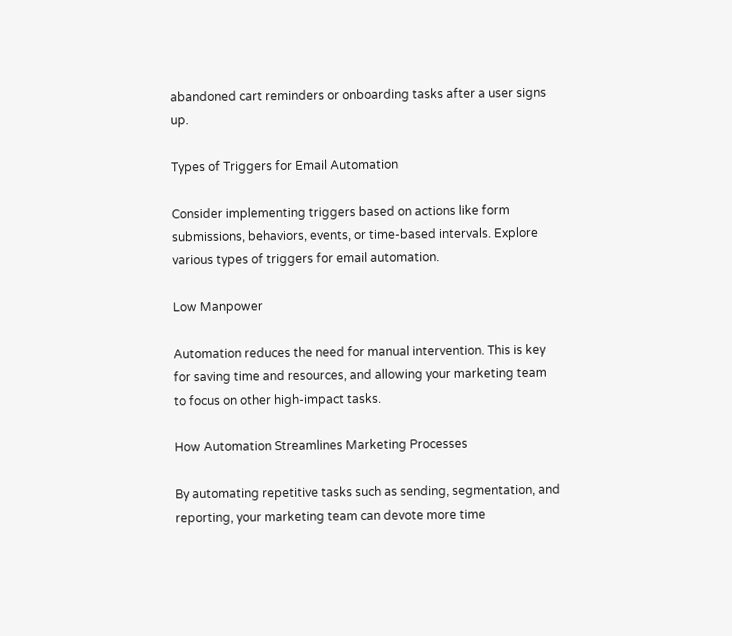abandoned cart reminders or onboarding tasks after a user signs up.

Types of Triggers for Email Automation

Consider implementing triggers based on actions like form submissions, behaviors, events, or time-based intervals. Explore various types of triggers for email automation.

Low Manpower

Automation reduces the need for manual intervention. This is key for saving time and resources, and allowing your marketing team to focus on other high-impact tasks.

How Automation Streamlines Marketing Processes

By automating repetitive tasks such as sending, segmentation, and reporting, your marketing team can devote more time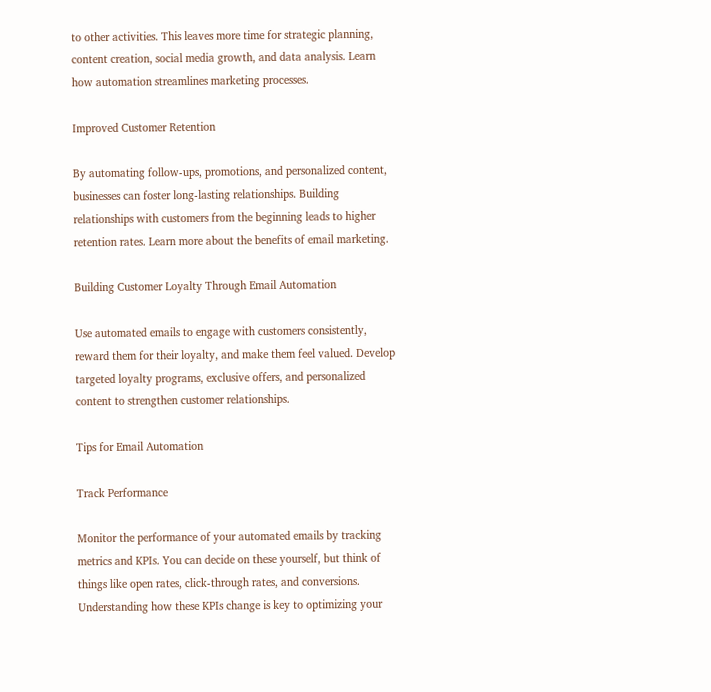to other activities. This leaves more time for strategic planning, content creation, social media growth, and data analysis. Learn how automation streamlines marketing processes.

Improved Customer Retention

By automating follow-ups, promotions, and personalized content, businesses can foster long-lasting relationships. Building relationships with customers from the beginning leads to higher retention rates. Learn more about the benefits of email marketing.

Building Customer Loyalty Through Email Automation

Use automated emails to engage with customers consistently, reward them for their loyalty, and make them feel valued. Develop targeted loyalty programs, exclusive offers, and personalized content to strengthen customer relationships.

Tips for Email Automation

Track Performance

Monitor the performance of your automated emails by tracking metrics and KPIs. You can decide on these yourself, but think of things like open rates, click-through rates, and conversions. Understanding how these KPIs change is key to optimizing your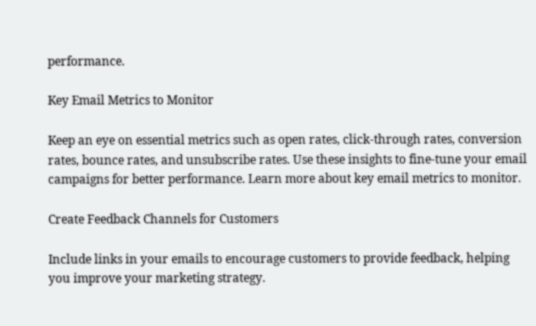performance.

Key Email Metrics to Monitor

Keep an eye on essential metrics such as open rates, click-through rates, conversion rates, bounce rates, and unsubscribe rates. Use these insights to fine-tune your email campaigns for better performance. Learn more about key email metrics to monitor.

Create Feedback Channels for Customers

Include links in your emails to encourage customers to provide feedback, helping you improve your marketing strategy.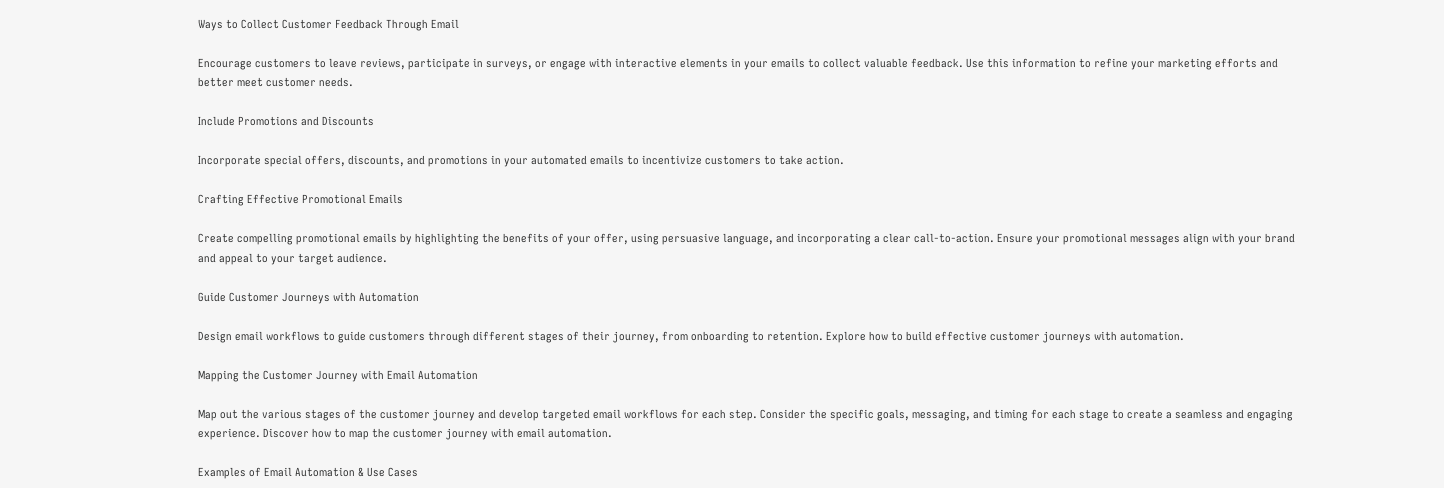Ways to Collect Customer Feedback Through Email

Encourage customers to leave reviews, participate in surveys, or engage with interactive elements in your emails to collect valuable feedback. Use this information to refine your marketing efforts and better meet customer needs.

Include Promotions and Discounts

Incorporate special offers, discounts, and promotions in your automated emails to incentivize customers to take action.

Crafting Effective Promotional Emails

Create compelling promotional emails by highlighting the benefits of your offer, using persuasive language, and incorporating a clear call-to-action. Ensure your promotional messages align with your brand and appeal to your target audience.

Guide Customer Journeys with Automation

Design email workflows to guide customers through different stages of their journey, from onboarding to retention. Explore how to build effective customer journeys with automation.

Mapping the Customer Journey with Email Automation

Map out the various stages of the customer journey and develop targeted email workflows for each step. Consider the specific goals, messaging, and timing for each stage to create a seamless and engaging experience. Discover how to map the customer journey with email automation.

Examples of Email Automation & Use Cases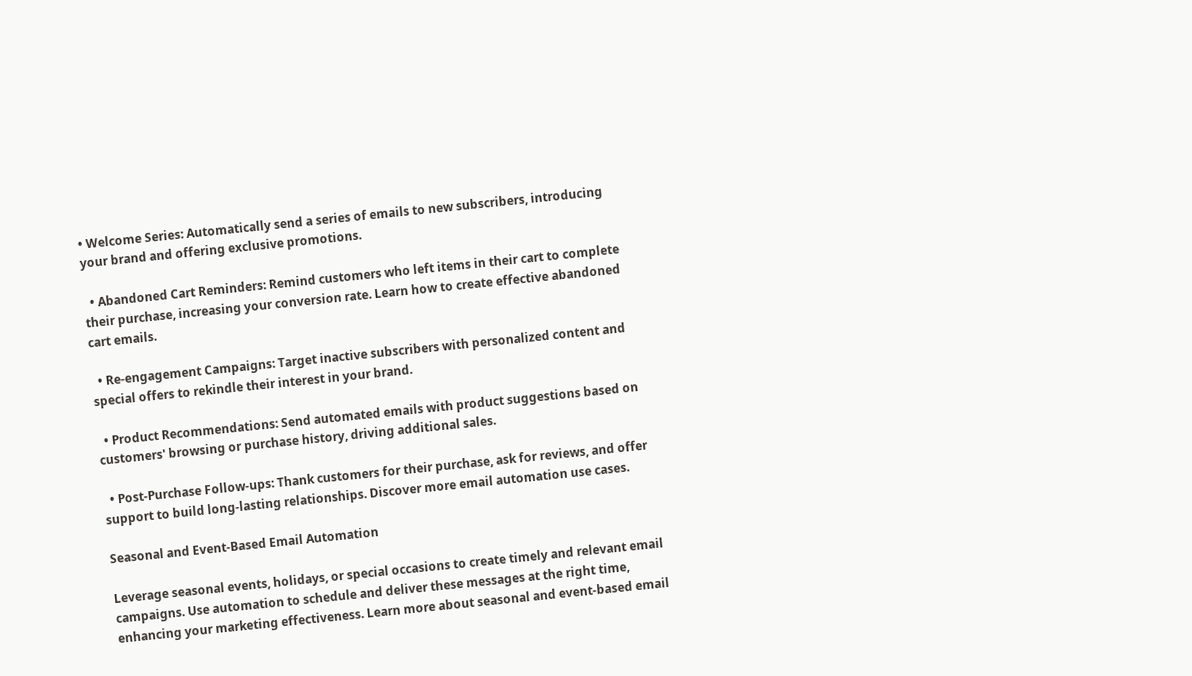• Welcome Series: Automatically send a series of emails to new subscribers, introducing your brand and offering exclusive promotions.

  • Abandoned Cart Reminders: Remind customers who left items in their cart to complete their purchase, increasing your conversion rate. Learn how to create effective abandoned cart emails.

  • Re-engagement Campaigns: Target inactive subscribers with personalized content and special offers to rekindle their interest in your brand.

  • Product Recommendations: Send automated emails with product suggestions based on customers' browsing or purchase history, driving additional sales.

  • Post-Purchase Follow-ups: Thank customers for their purchase, ask for reviews, and offer support to build long-lasting relationships. Discover more email automation use cases.

Seasonal and Event-Based Email Automation

Leverage seasonal events, holidays, or special occasions to create timely and relevant email campaigns. Use automation to schedule and deliver these messages at the right time, enhancing your marketing effectiveness. Learn more about seasonal and event-based email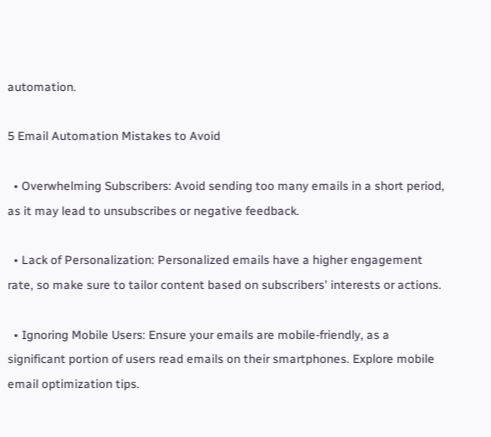automation.

5 Email Automation Mistakes to Avoid

  • Overwhelming Subscribers: Avoid sending too many emails in a short period, as it may lead to unsubscribes or negative feedback.

  • Lack of Personalization: Personalized emails have a higher engagement rate, so make sure to tailor content based on subscribers' interests or actions.

  • Ignoring Mobile Users: Ensure your emails are mobile-friendly, as a significant portion of users read emails on their smartphones. Explore mobile email optimization tips.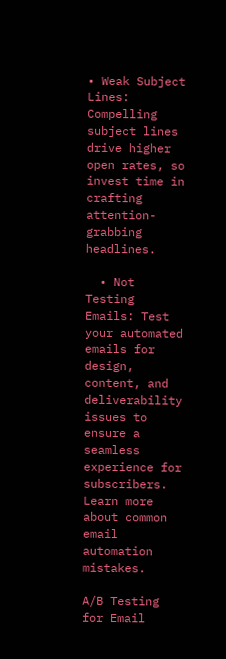• Weak Subject Lines: Compelling subject lines drive higher open rates, so invest time in crafting attention-grabbing headlines.

  • Not Testing Emails: Test your automated emails for design, content, and deliverability issues to ensure a seamless experience for subscribers. Learn more about common email automation mistakes.

A/B Testing for Email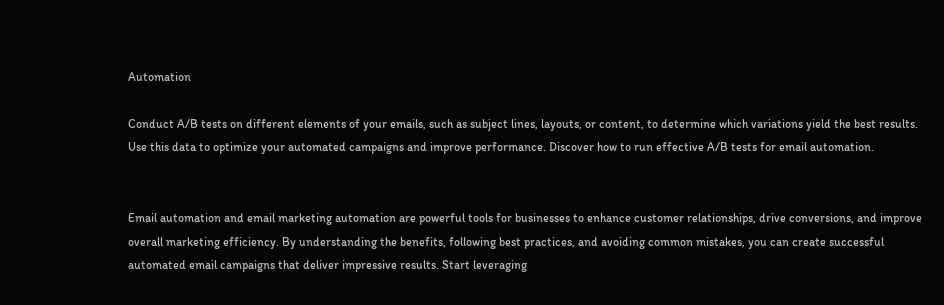Automation

Conduct A/B tests on different elements of your emails, such as subject lines, layouts, or content, to determine which variations yield the best results. Use this data to optimize your automated campaigns and improve performance. Discover how to run effective A/B tests for email automation.


Email automation and email marketing automation are powerful tools for businesses to enhance customer relationships, drive conversions, and improve overall marketing efficiency. By understanding the benefits, following best practices, and avoiding common mistakes, you can create successful automated email campaigns that deliver impressive results. Start leveraging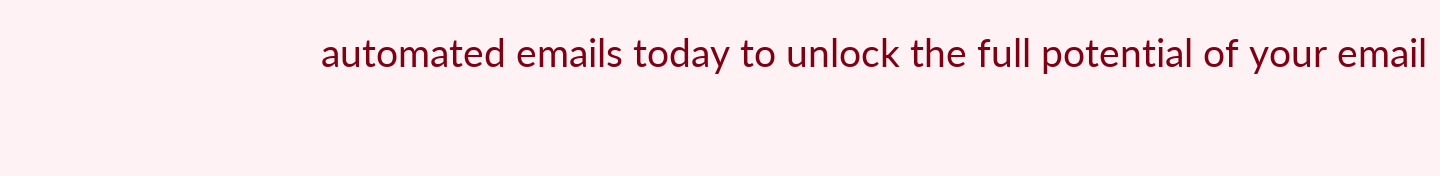automated emails today to unlock the full potential of your email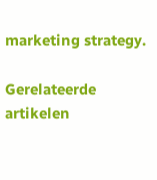marketing strategy.

Gerelateerde artikelen